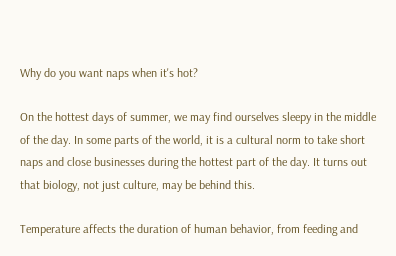Why do you want naps when it's hot?

On the hottest days of summer, we may find ourselves sleepy in the middle of the day. In some parts of the world, it is a cultural norm to take short naps and close businesses during the hottest part of the day. It turns out that biology, not just culture, may be behind this.

Temperature affects the duration of human behavior, from feeding and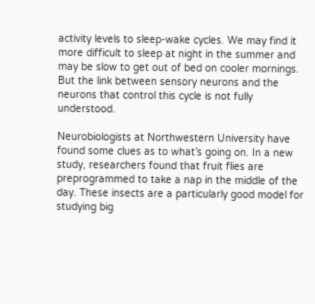activity levels to sleep-wake cycles. We may find it more difficult to sleep at night in the summer and may be slow to get out of bed on cooler mornings. But the link between sensory neurons and the neurons that control this cycle is not fully understood.

Neurobiologists at Northwestern University have found some clues as to what’s going on. In a new study, researchers found that fruit flies are preprogrammed to take a nap in the middle of the day. These insects are a particularly good model for studying big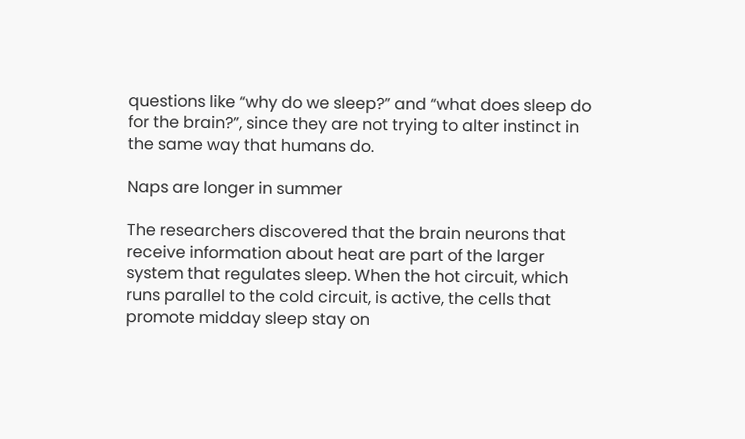questions like “why do we sleep?” and “what does sleep do for the brain?”, since they are not trying to alter instinct in the same way that humans do.

Naps are longer in summer

The researchers discovered that the brain neurons that receive information about heat are part of the larger system that regulates sleep. When the hot circuit, which runs parallel to the cold circuit, is active, the cells that promote midday sleep stay on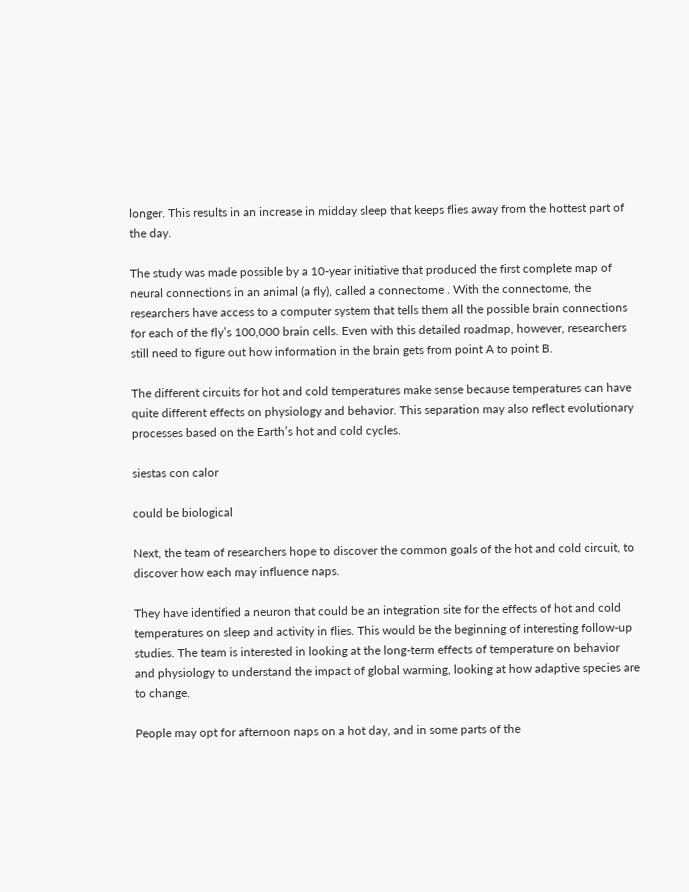longer. This results in an increase in midday sleep that keeps flies away from the hottest part of the day.

The study was made possible by a 10-year initiative that produced the first complete map of neural connections in an animal (a fly), called a connectome . With the connectome, the researchers have access to a computer system that tells them all the possible brain connections for each of the fly’s 100,000 brain cells. Even with this detailed roadmap, however, researchers still need to figure out how information in the brain gets from point A to point B.

The different circuits for hot and cold temperatures make sense because temperatures can have quite different effects on physiology and behavior. This separation may also reflect evolutionary processes based on the Earth’s hot and cold cycles.

siestas con calor

could be biological

Next, the team of researchers hope to discover the common goals of the hot and cold circuit, to discover how each may influence naps.

They have identified a neuron that could be an integration site for the effects of hot and cold temperatures on sleep and activity in flies. This would be the beginning of interesting follow-up studies. The team is interested in looking at the long-term effects of temperature on behavior and physiology to understand the impact of global warming, looking at how adaptive species are to change.

People may opt for afternoon naps on a hot day, and in some parts of the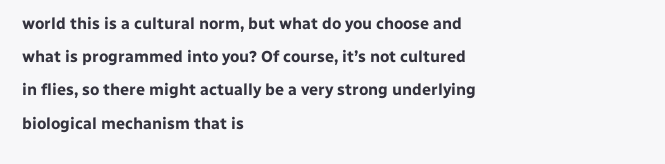world this is a cultural norm, but what do you choose and what is programmed into you? Of course, it’s not cultured in flies, so there might actually be a very strong underlying biological mechanism that is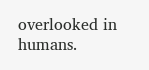overlooked in humans.